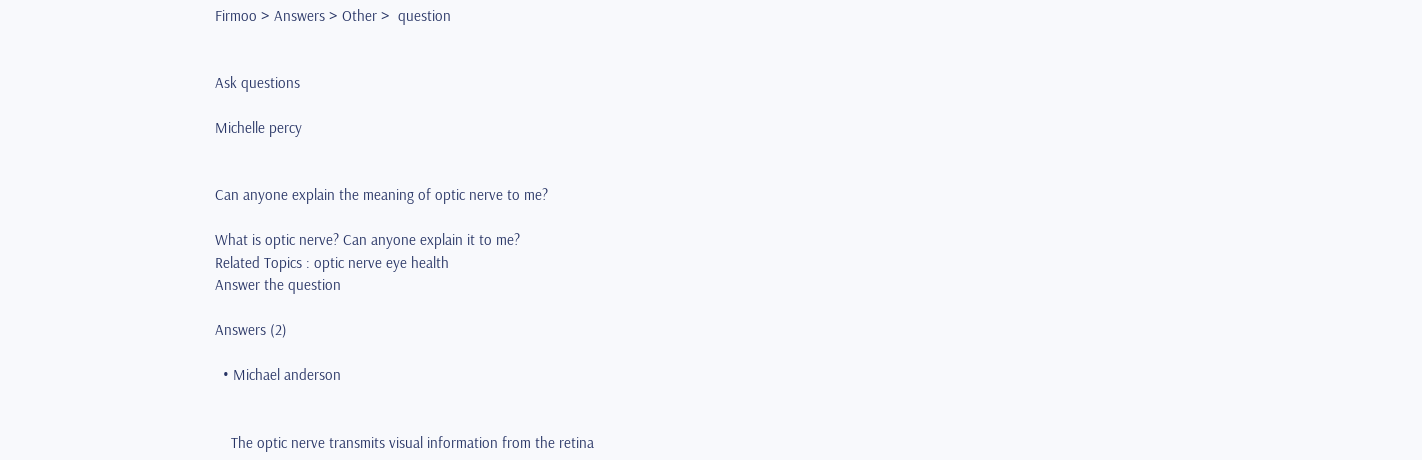Firmoo > Answers > Other >  question


Ask questions

Michelle percy


Can anyone explain the meaning of optic nerve to me?

What is optic nerve? Can anyone explain it to me?
Related Topics : optic nerve eye health
Answer the question

Answers (2)

  • Michael anderson


    The optic nerve transmits visual information from the retina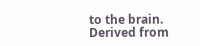to the brain. Derived from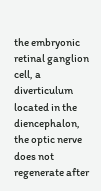the embryonic retinal ganglion cell, a diverticulum located in the diencephalon, the optic nerve does not regenerate after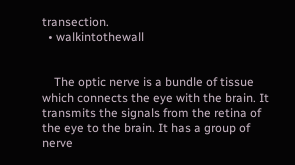transection.
  • walkintothewall


    The optic nerve is a bundle of tissue which connects the eye with the brain. It transmits the signals from the retina of the eye to the brain. It has a group of nerve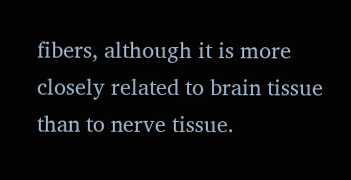fibers, although it is more closely related to brain tissue than to nerve tissue.